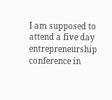I am supposed to attend a five day entrepreneurship conference in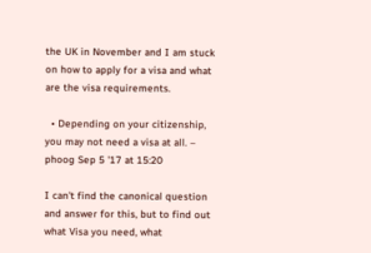the UK in November and I am stuck on how to apply for a visa and what are the visa requirements.

  • Depending on your citizenship, you may not need a visa at all. – phoog Sep 5 '17 at 15:20

I can't find the canonical question and answer for this, but to find out what Visa you need, what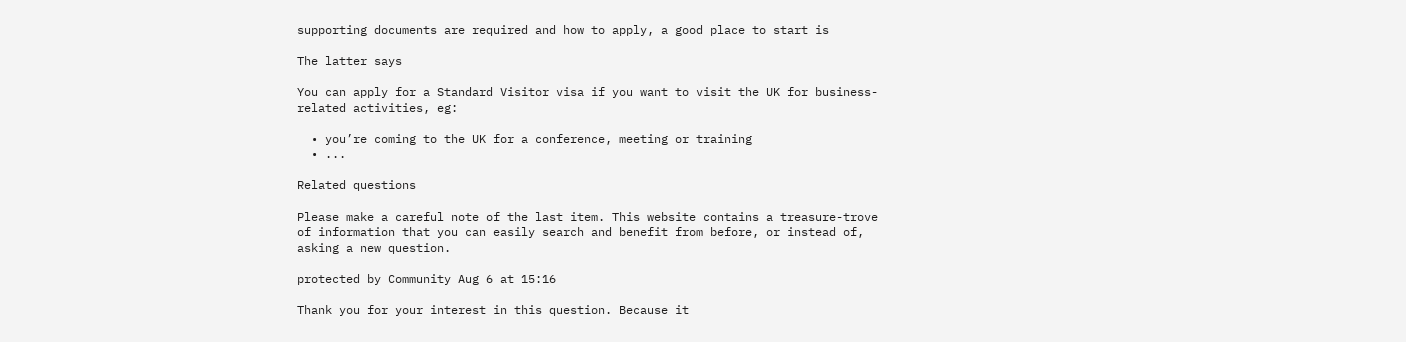supporting documents are required and how to apply, a good place to start is

The latter says

You can apply for a Standard Visitor visa if you want to visit the UK for business-related activities, eg:

  • you’re coming to the UK for a conference, meeting or training
  • ...

Related questions

Please make a careful note of the last item. This website contains a treasure-trove of information that you can easily search and benefit from before, or instead of, asking a new question.

protected by Community Aug 6 at 15:16

Thank you for your interest in this question. Because it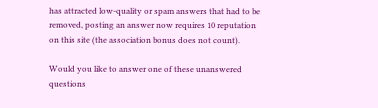has attracted low-quality or spam answers that had to be removed, posting an answer now requires 10 reputation on this site (the association bonus does not count).

Would you like to answer one of these unanswered questions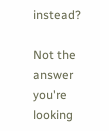instead?

Not the answer you're looking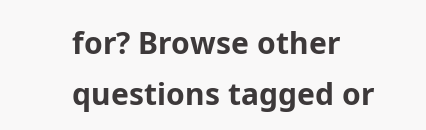for? Browse other questions tagged or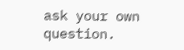ask your own question.